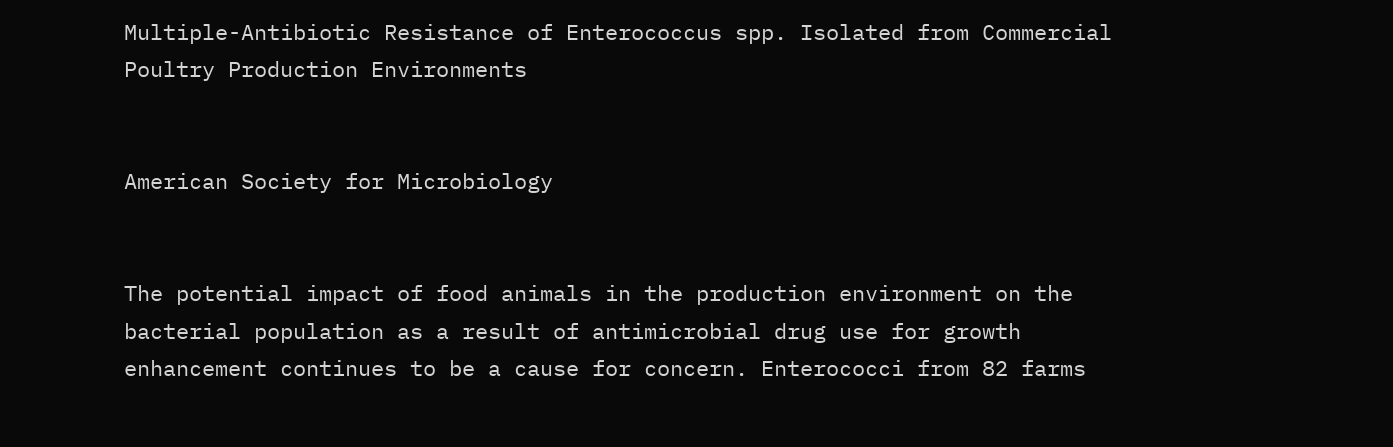Multiple-Antibiotic Resistance of Enterococcus spp. Isolated from Commercial Poultry Production Environments


American Society for Microbiology


The potential impact of food animals in the production environment on the bacterial population as a result of antimicrobial drug use for growth enhancement continues to be a cause for concern. Enterococci from 82 farms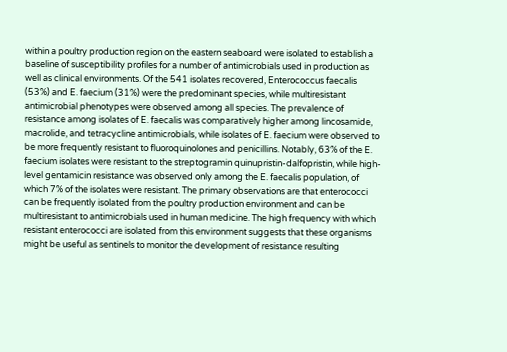within a poultry production region on the eastern seaboard were isolated to establish a baseline of susceptibility profiles for a number of antimicrobials used in production as well as clinical environments. Of the 541 isolates recovered, Enterococcus faecalis (53%) and E. faecium (31%) were the predominant species, while multiresistant antimicrobial phenotypes were observed among all species. The prevalence of resistance among isolates of E. faecalis was comparatively higher among lincosamide, macrolide, and tetracycline antimicrobials, while isolates of E. faecium were observed to be more frequently resistant to fluoroquinolones and penicillins. Notably, 63% of the E. faecium isolates were resistant to the streptogramin quinupristin-dalfopristin, while high-level gentamicin resistance was observed only among the E. faecalis population, of which 7% of the isolates were resistant. The primary observations are that enterococci can be frequently isolated from the poultry production environment and can be multiresistant to antimicrobials used in human medicine. The high frequency with which resistant enterococci are isolated from this environment suggests that these organisms might be useful as sentinels to monitor the development of resistance resulting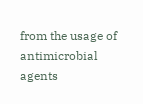from the usage of antimicrobial agents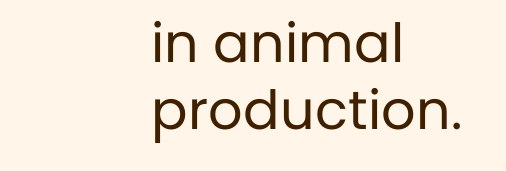in animal production.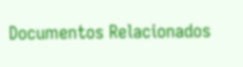Documentos Relacionados